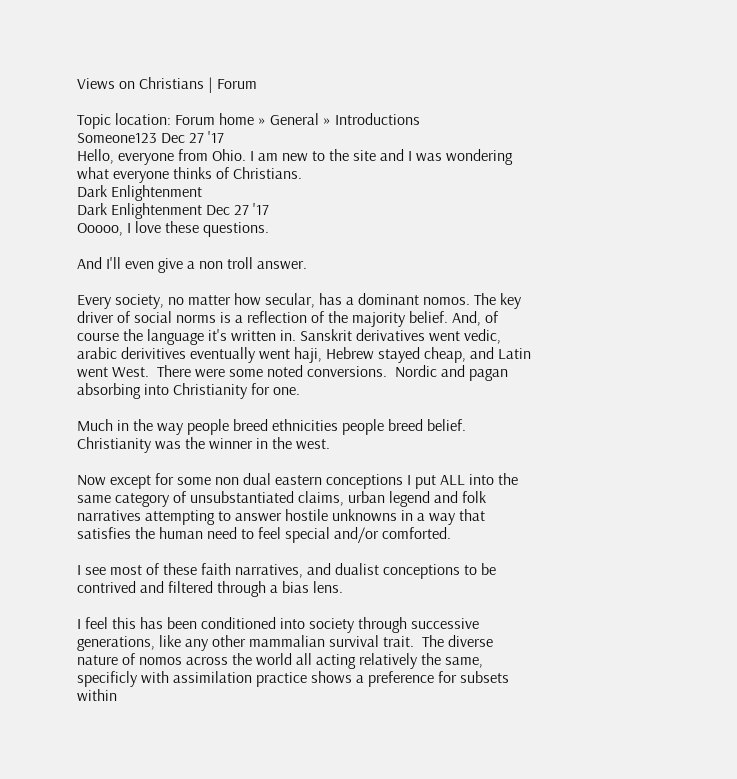Views on Christians | Forum

Topic location: Forum home » General » Introductions
Someone123 Dec 27 '17
Hello, everyone from Ohio. I am new to the site and I was wondering what everyone thinks of Christians.
Dark Enlightenment
Dark Enlightenment Dec 27 '17
Ooooo, I love these questions.

And I'll even give a non troll answer.

Every society, no matter how secular, has a dominant nomos. The key driver of social norms is a reflection of the majority belief. And, of course the language it's written in. Sanskrit derivatives went vedic, arabic derivitives eventually went haji, Hebrew stayed cheap, and Latin went West.  There were some noted conversions.  Nordic and pagan absorbing into Christianity for one.

Much in the way people breed ethnicities people breed belief.  Christianity was the winner in the west.

Now except for some non dual eastern conceptions I put ALL into the same category of unsubstantiated claims, urban legend and folk narratives attempting to answer hostile unknowns in a way that satisfies the human need to feel special and/or comforted.

I see most of these faith narratives, and dualist conceptions to be contrived and filtered through a bias lens.

I feel this has been conditioned into society through successive generations, like any other mammalian survival trait.  The diverse nature of nomos across the world all acting relatively the same, specificly with assimilation practice shows a preference for subsets within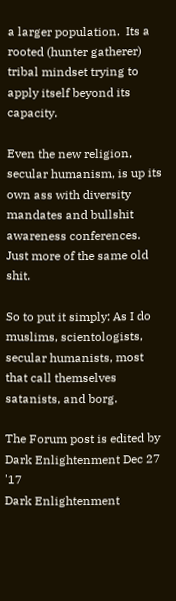a larger population.  Its a rooted (hunter gatherer) tribal mindset trying to apply itself beyond its capacity.

Even the new religion, secular humanism, is up its own ass with diversity mandates and bullshit awareness conferences. Just more of the same old shit.

So to put it simply: As I do muslims, scientologists, secular humanists, most that call themselves satanists, and borg.

The Forum post is edited by Dark Enlightenment Dec 27 '17
Dark Enlightenment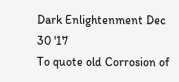Dark Enlightenment Dec 30 '17
To quote old Corrosion of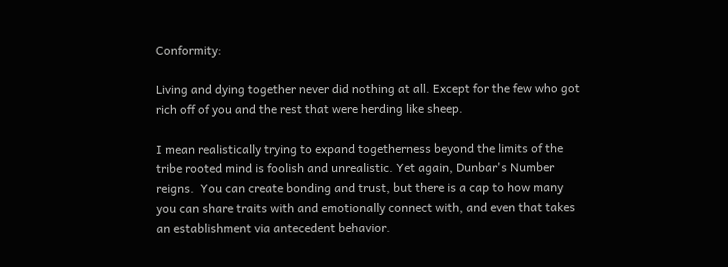Conformity:

Living and dying together never did nothing at all. Except for the few who got rich off of you and the rest that were herding like sheep.

I mean realistically trying to expand togetherness beyond the limits of the tribe rooted mind is foolish and unrealistic. Yet again, Dunbar's Number reigns.  You can create bonding and trust, but there is a cap to how many you can share traits with and emotionally connect with, and even that takes an establishment via antecedent behavior.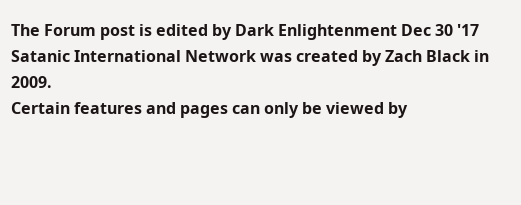The Forum post is edited by Dark Enlightenment Dec 30 '17
Satanic International Network was created by Zach Black in 2009.
Certain features and pages can only be viewed by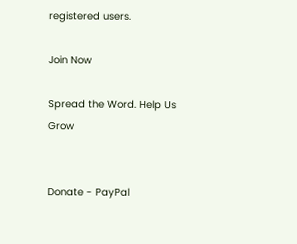registered users.

Join Now

Spread the Word. Help Us Grow


Donate - PayPal